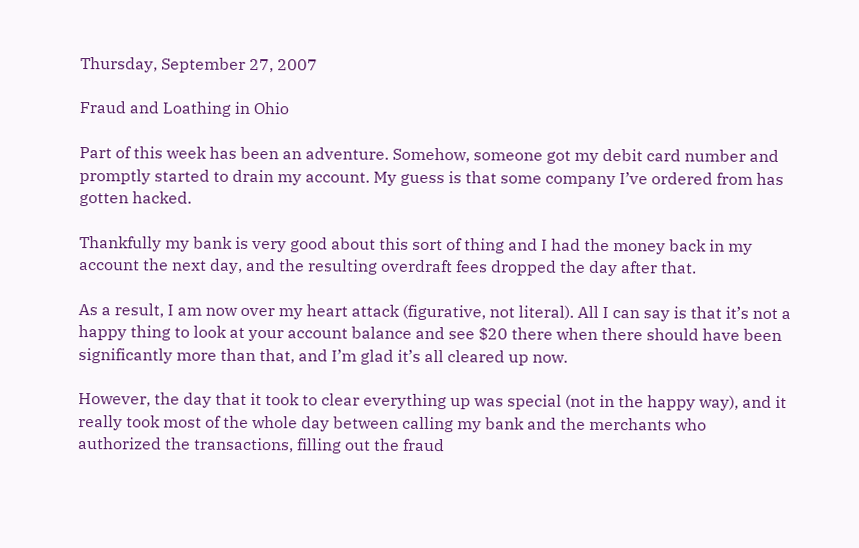Thursday, September 27, 2007

Fraud and Loathing in Ohio

Part of this week has been an adventure. Somehow, someone got my debit card number and promptly started to drain my account. My guess is that some company I’ve ordered from has gotten hacked.

Thankfully my bank is very good about this sort of thing and I had the money back in my account the next day, and the resulting overdraft fees dropped the day after that.

As a result, I am now over my heart attack (figurative, not literal). All I can say is that it’s not a happy thing to look at your account balance and see $20 there when there should have been significantly more than that, and I’m glad it’s all cleared up now.

However, the day that it took to clear everything up was special (not in the happy way), and it really took most of the whole day between calling my bank and the merchants who authorized the transactions, filling out the fraud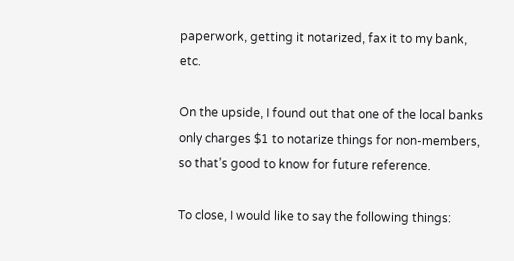paperwork, getting it notarized, fax it to my bank, etc.

On the upside, I found out that one of the local banks only charges $1 to notarize things for non-members, so that’s good to know for future reference.

To close, I would like to say the following things: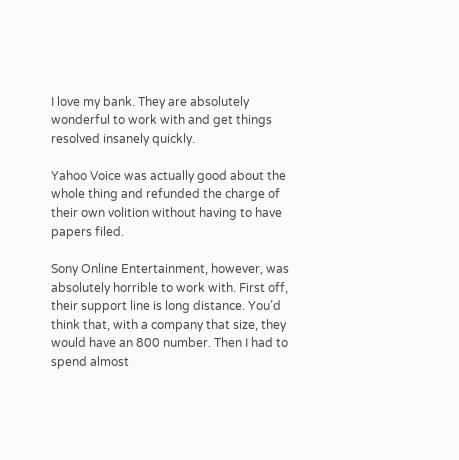I love my bank. They are absolutely wonderful to work with and get things resolved insanely quickly.

Yahoo Voice was actually good about the whole thing and refunded the charge of their own volition without having to have papers filed.

Sony Online Entertainment, however, was absolutely horrible to work with. First off, their support line is long distance. You’d think that, with a company that size, they would have an 800 number. Then I had to spend almost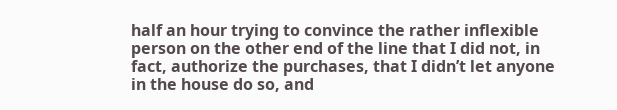half an hour trying to convince the rather inflexible person on the other end of the line that I did not, in fact, authorize the purchases, that I didn’t let anyone in the house do so, and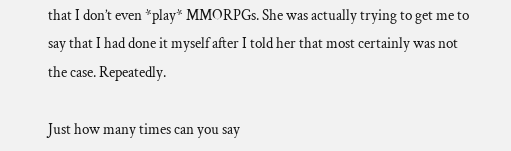that I don’t even *play* MMORPGs. She was actually trying to get me to say that I had done it myself after I told her that most certainly was not the case. Repeatedly.

Just how many times can you say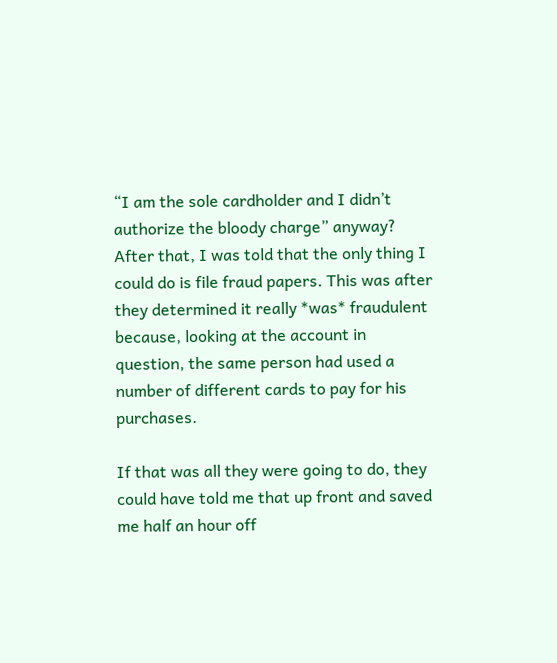“I am the sole cardholder and I didn’t authorize the bloody charge” anyway? After that, I was told that the only thing I could do is file fraud papers. This was after they determined it really *was* fraudulent because, looking at the account in question, the same person had used a number of different cards to pay for his purchases.

If that was all they were going to do, they could have told me that up front and saved me half an hour off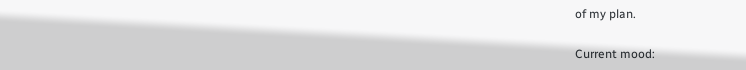of my plan.

Current mood: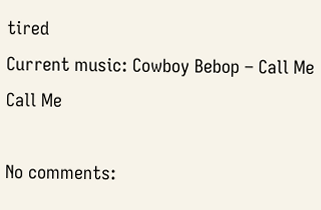tired
Current music: Cowboy Bebop – Call Me Call Me

No comments: